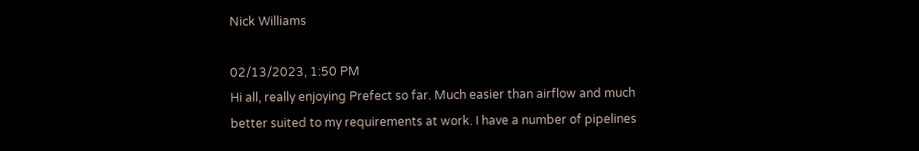Nick Williams

02/13/2023, 1:50 PM
Hi all, really enjoying Prefect so far. Much easier than airflow and much better suited to my requirements at work. I have a number of pipelines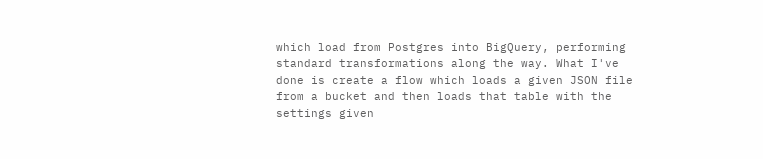which load from Postgres into BigQuery, performing standard transformations along the way. What I've done is create a flow which loads a given JSON file from a bucket and then loads that table with the settings given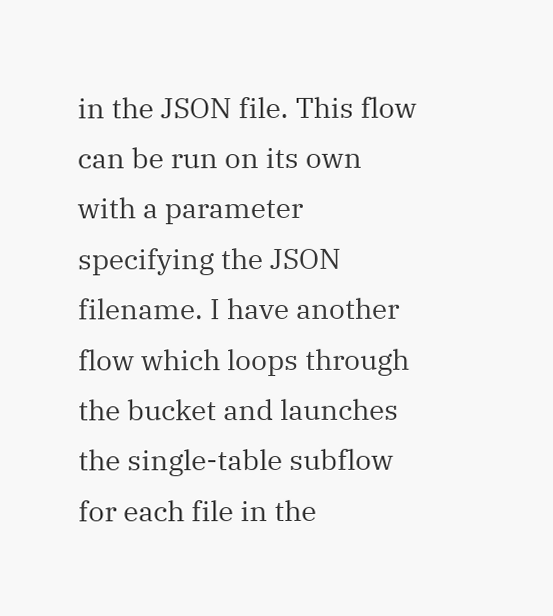in the JSON file. This flow can be run on its own with a parameter specifying the JSON filename. I have another flow which loops through the bucket and launches the single-table subflow for each file in the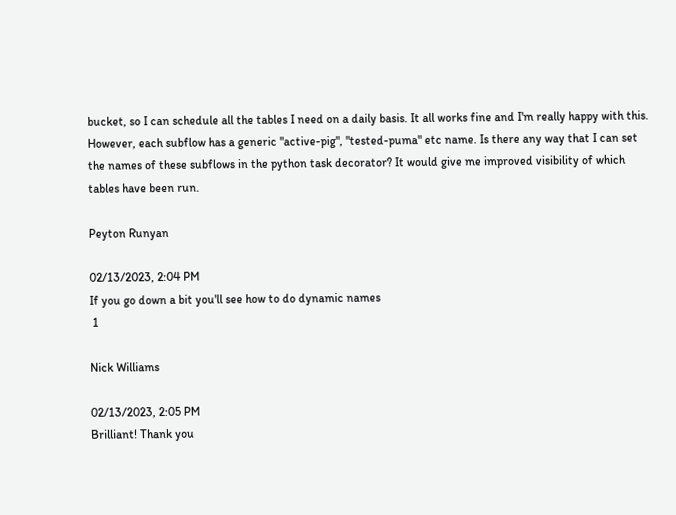bucket, so I can schedule all the tables I need on a daily basis. It all works fine and I'm really happy with this. However, each subflow has a generic "active-pig", "tested-puma" etc name. Is there any way that I can set the names of these subflows in the python task decorator? It would give me improved visibility of which tables have been run.

Peyton Runyan

02/13/2023, 2:04 PM
If you go down a bit you'll see how to do dynamic names
 1

Nick Williams

02/13/2023, 2:05 PM
Brilliant! Thank you